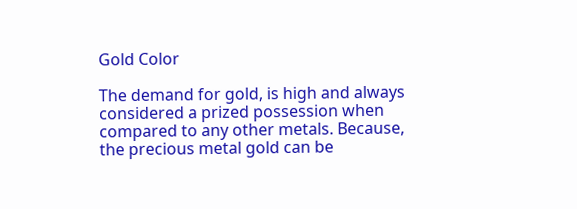Gold Color

The demand for gold, is high and always considered a prized possession when compared to any other metals. Because, the precious metal gold can be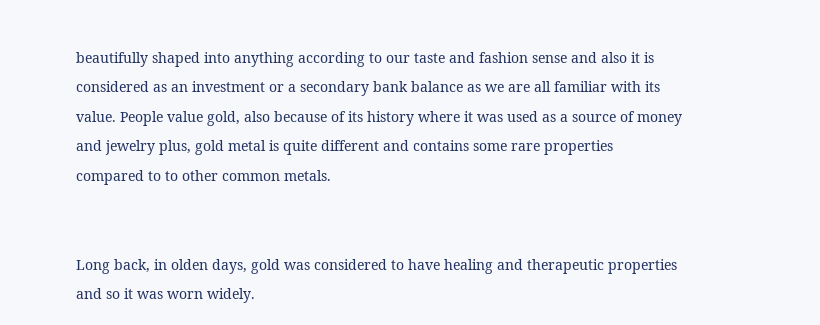beautifully shaped into anything according to our taste and fashion sense and also it is considered as an investment or a secondary bank balance as we are all familiar with its value. People value gold, also because of its history where it was used as a source of money and jewelry plus, gold metal is quite different and contains some rare properties compared to to other common metals.


Long back, in olden days, gold was considered to have healing and therapeutic properties and so it was worn widely.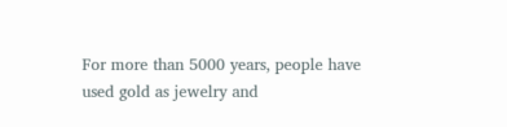For more than 5000 years, people have used gold as jewelry and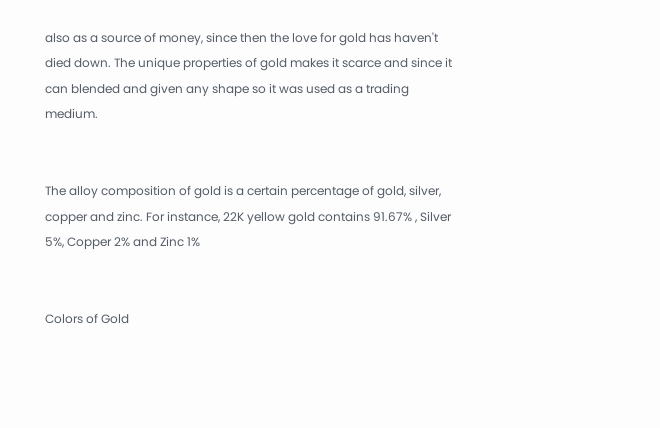also as a source of money, since then the love for gold has haven't died down. The unique properties of gold makes it scarce and since it can blended and given any shape so it was used as a trading medium.


The alloy composition of gold is a certain percentage of gold, silver, copper and zinc. For instance, 22K yellow gold contains 91.67% , Silver 5%, Copper 2% and Zinc 1%


Colors of Gold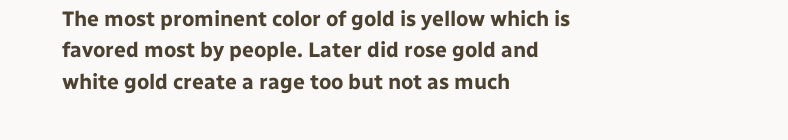The most prominent color of gold is yellow which is favored most by people. Later did rose gold and white gold create a rage too but not as much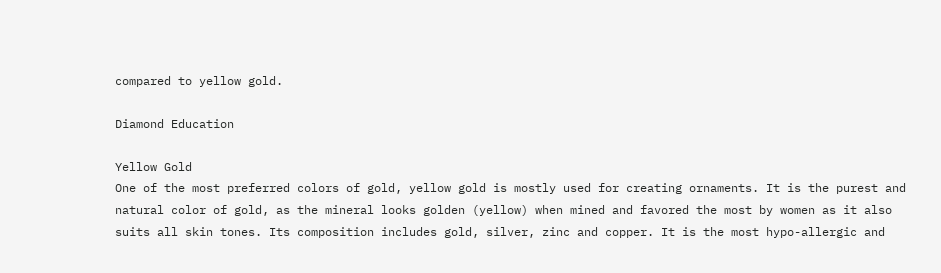compared to yellow gold.

Diamond Education

Yellow Gold
One of the most preferred colors of gold, yellow gold is mostly used for creating ornaments. It is the purest and natural color of gold, as the mineral looks golden (yellow) when mined and favored the most by women as it also suits all skin tones. Its composition includes gold, silver, zinc and copper. It is the most hypo-allergic and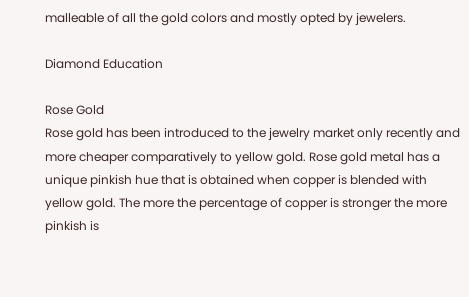malleable of all the gold colors and mostly opted by jewelers.

Diamond Education

Rose Gold
Rose gold has been introduced to the jewelry market only recently and more cheaper comparatively to yellow gold. Rose gold metal has a unique pinkish hue that is obtained when copper is blended with yellow gold. The more the percentage of copper is stronger the more pinkish is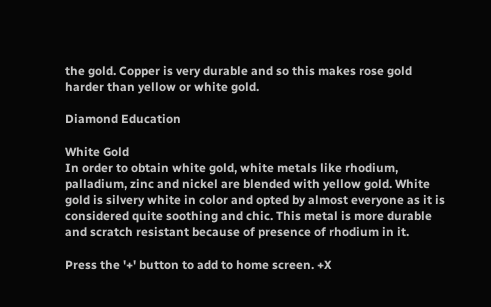the gold. Copper is very durable and so this makes rose gold harder than yellow or white gold.

Diamond Education

White Gold
In order to obtain white gold, white metals like rhodium, palladium, zinc and nickel are blended with yellow gold. White gold is silvery white in color and opted by almost everyone as it is considered quite soothing and chic. This metal is more durable and scratch resistant because of presence of rhodium in it.

Press the '+' button to add to home screen. +X